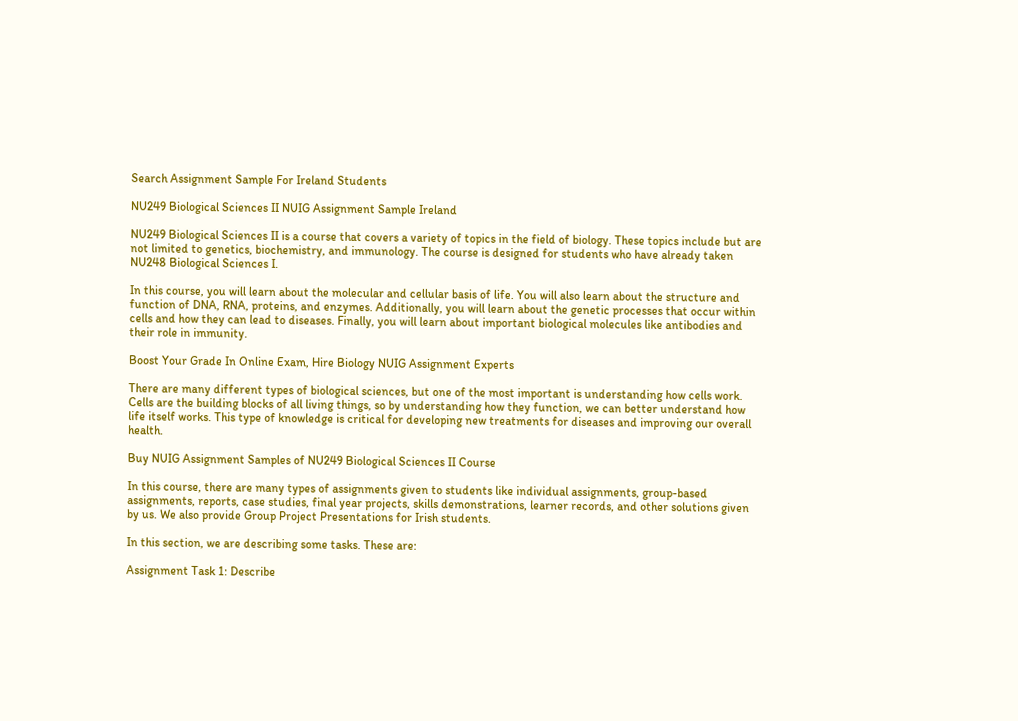Search Assignment Sample For Ireland Students

NU249 Biological Sciences II NUIG Assignment Sample Ireland

NU249 Biological Sciences II is a course that covers a variety of topics in the field of biology. These topics include but are not limited to genetics, biochemistry, and immunology. The course is designed for students who have already taken NU248 Biological Sciences I.

In this course, you will learn about the molecular and cellular basis of life. You will also learn about the structure and function of DNA, RNA, proteins, and enzymes. Additionally, you will learn about the genetic processes that occur within cells and how they can lead to diseases. Finally, you will learn about important biological molecules like antibodies and their role in immunity.

Boost Your Grade In Online Exam, Hire Biology NUIG Assignment Experts

There are many different types of biological sciences, but one of the most important is understanding how cells work. Cells are the building blocks of all living things, so by understanding how they function, we can better understand how life itself works. This type of knowledge is critical for developing new treatments for diseases and improving our overall health.

Buy NUIG Assignment Samples of NU249 Biological Sciences II Course

In this course, there are many types of assignments given to students like individual assignments, group-based assignments, reports, case studies, final year projects, skills demonstrations, learner records, and other solutions given by us. We also provide Group Project Presentations for Irish students.

In this section, we are describing some tasks. These are:

Assignment Task 1: Describe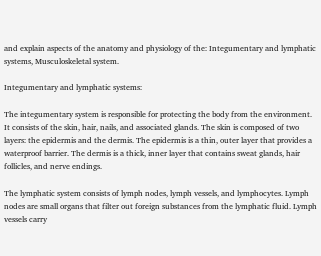and explain aspects of the anatomy and physiology of the: Integumentary and lymphatic systems, Musculoskeletal system.

Integumentary and lymphatic systems:

The integumentary system is responsible for protecting the body from the environment. It consists of the skin, hair, nails, and associated glands. The skin is composed of two layers: the epidermis and the dermis. The epidermis is a thin, outer layer that provides a waterproof barrier. The dermis is a thick, inner layer that contains sweat glands, hair follicles, and nerve endings.

The lymphatic system consists of lymph nodes, lymph vessels, and lymphocytes. Lymph nodes are small organs that filter out foreign substances from the lymphatic fluid. Lymph vessels carry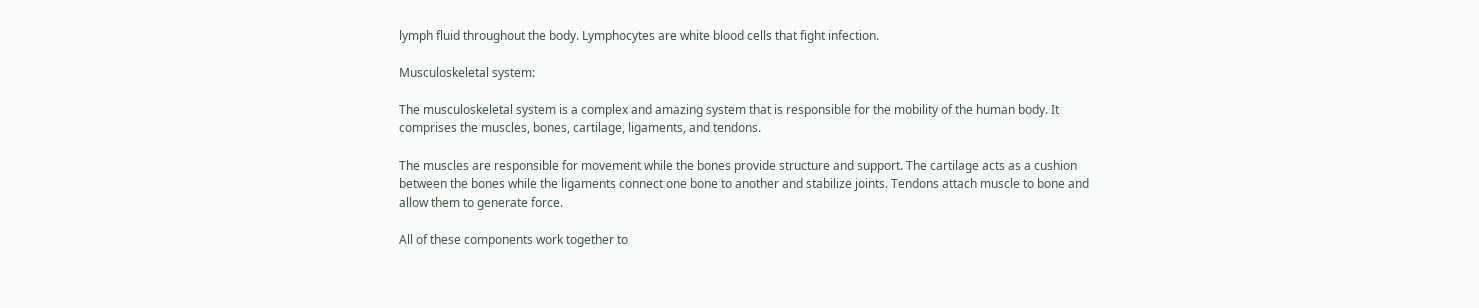lymph fluid throughout the body. Lymphocytes are white blood cells that fight infection.

Musculoskeletal system:

The musculoskeletal system is a complex and amazing system that is responsible for the mobility of the human body. It comprises the muscles, bones, cartilage, ligaments, and tendons.

The muscles are responsible for movement while the bones provide structure and support. The cartilage acts as a cushion between the bones while the ligaments connect one bone to another and stabilize joints. Tendons attach muscle to bone and allow them to generate force.

All of these components work together to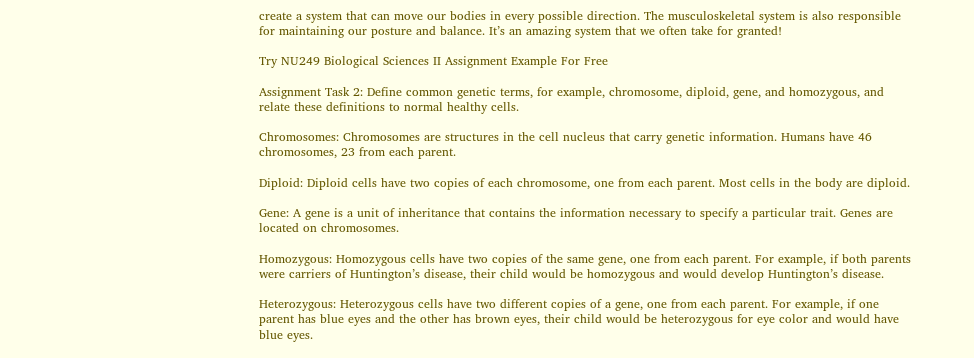create a system that can move our bodies in every possible direction. The musculoskeletal system is also responsible for maintaining our posture and balance. It’s an amazing system that we often take for granted!

Try NU249 Biological Sciences II Assignment Example For Free

Assignment Task 2: Define common genetic terms, for example, chromosome, diploid, gene, and homozygous, and relate these definitions to normal healthy cells.

Chromosomes: Chromosomes are structures in the cell nucleus that carry genetic information. Humans have 46 chromosomes, 23 from each parent.

Diploid: Diploid cells have two copies of each chromosome, one from each parent. Most cells in the body are diploid.

Gene: A gene is a unit of inheritance that contains the information necessary to specify a particular trait. Genes are located on chromosomes.

Homozygous: Homozygous cells have two copies of the same gene, one from each parent. For example, if both parents were carriers of Huntington’s disease, their child would be homozygous and would develop Huntington’s disease.

Heterozygous: Heterozygous cells have two different copies of a gene, one from each parent. For example, if one parent has blue eyes and the other has brown eyes, their child would be heterozygous for eye color and would have blue eyes.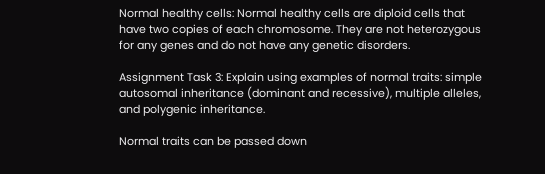Normal healthy cells: Normal healthy cells are diploid cells that have two copies of each chromosome. They are not heterozygous for any genes and do not have any genetic disorders.

Assignment Task 3: Explain using examples of normal traits: simple autosomal inheritance (dominant and recessive), multiple alleles, and polygenic inheritance.

Normal traits can be passed down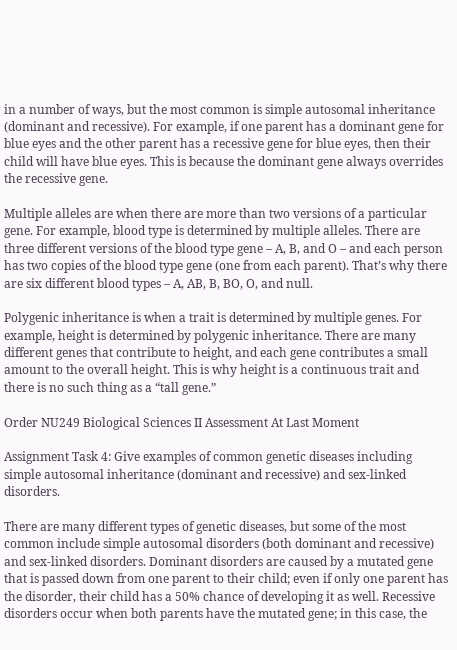in a number of ways, but the most common is simple autosomal inheritance (dominant and recessive). For example, if one parent has a dominant gene for blue eyes and the other parent has a recessive gene for blue eyes, then their child will have blue eyes. This is because the dominant gene always overrides the recessive gene.

Multiple alleles are when there are more than two versions of a particular gene. For example, blood type is determined by multiple alleles. There are three different versions of the blood type gene – A, B, and O – and each person has two copies of the blood type gene (one from each parent). That’s why there are six different blood types – A, AB, B, BO, O, and null.

Polygenic inheritance is when a trait is determined by multiple genes. For example, height is determined by polygenic inheritance. There are many different genes that contribute to height, and each gene contributes a small amount to the overall height. This is why height is a continuous trait and there is no such thing as a “tall gene.”

Order NU249 Biological Sciences II Assessment At Last Moment

Assignment Task 4: Give examples of common genetic diseases including simple autosomal inheritance (dominant and recessive) and sex-linked disorders.

There are many different types of genetic diseases, but some of the most common include simple autosomal disorders (both dominant and recessive) and sex-linked disorders. Dominant disorders are caused by a mutated gene that is passed down from one parent to their child; even if only one parent has the disorder, their child has a 50% chance of developing it as well. Recessive disorders occur when both parents have the mutated gene; in this case, the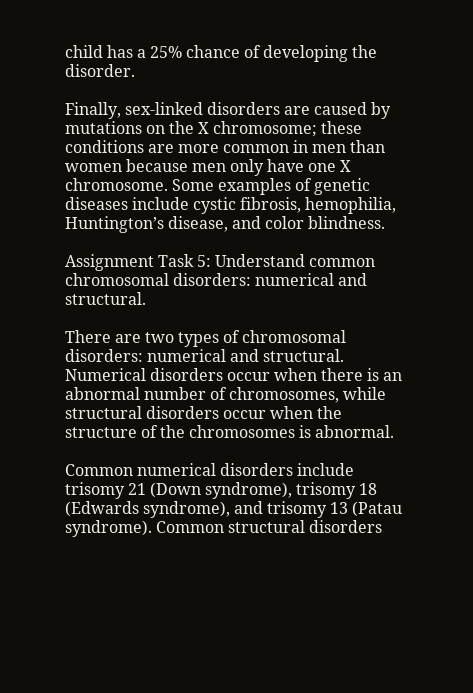child has a 25% chance of developing the disorder.

Finally, sex-linked disorders are caused by mutations on the X chromosome; these conditions are more common in men than women because men only have one X chromosome. Some examples of genetic diseases include cystic fibrosis, hemophilia, Huntington’s disease, and color blindness.

Assignment Task 5: Understand common chromosomal disorders: numerical and structural.

There are two types of chromosomal disorders: numerical and structural. Numerical disorders occur when there is an abnormal number of chromosomes, while structural disorders occur when the structure of the chromosomes is abnormal.

Common numerical disorders include trisomy 21 (Down syndrome), trisomy 18 (Edwards syndrome), and trisomy 13 (Patau syndrome). Common structural disorders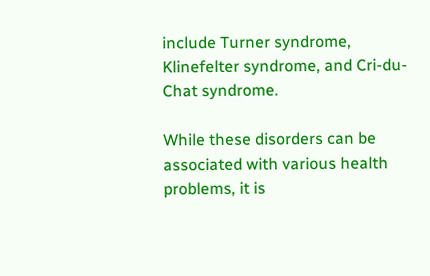include Turner syndrome, Klinefelter syndrome, and Cri-du-Chat syndrome.

While these disorders can be associated with various health problems, it is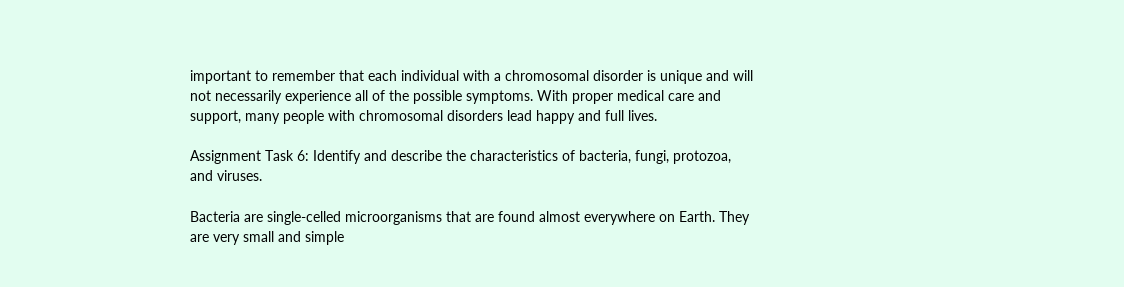important to remember that each individual with a chromosomal disorder is unique and will not necessarily experience all of the possible symptoms. With proper medical care and support, many people with chromosomal disorders lead happy and full lives.

Assignment Task 6: Identify and describe the characteristics of bacteria, fungi, protozoa, and viruses.

Bacteria are single-celled microorganisms that are found almost everywhere on Earth. They are very small and simple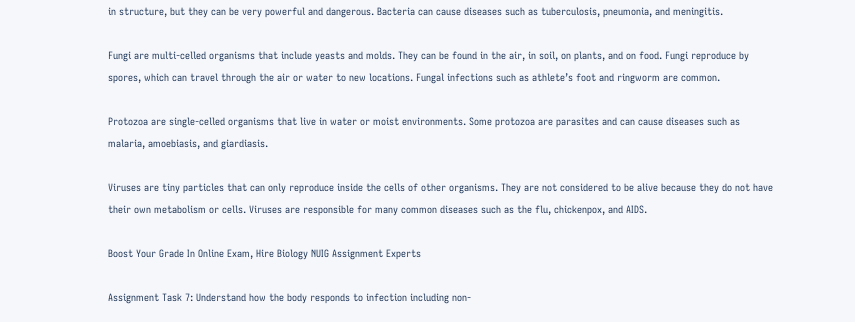in structure, but they can be very powerful and dangerous. Bacteria can cause diseases such as tuberculosis, pneumonia, and meningitis.

Fungi are multi-celled organisms that include yeasts and molds. They can be found in the air, in soil, on plants, and on food. Fungi reproduce by spores, which can travel through the air or water to new locations. Fungal infections such as athlete’s foot and ringworm are common.

Protozoa are single-celled organisms that live in water or moist environments. Some protozoa are parasites and can cause diseases such as malaria, amoebiasis, and giardiasis.

Viruses are tiny particles that can only reproduce inside the cells of other organisms. They are not considered to be alive because they do not have their own metabolism or cells. Viruses are responsible for many common diseases such as the flu, chickenpox, and AIDS.

Boost Your Grade In Online Exam, Hire Biology NUIG Assignment Experts

Assignment Task 7: Understand how the body responds to infection including non-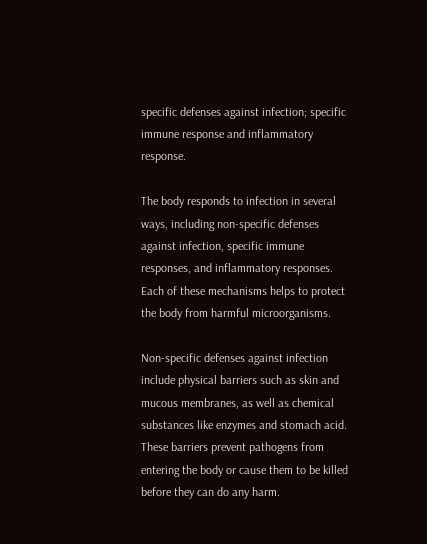specific defenses against infection; specific immune response and inflammatory response.

The body responds to infection in several ways, including non-specific defenses against infection, specific immune responses, and inflammatory responses. Each of these mechanisms helps to protect the body from harmful microorganisms.

Non-specific defenses against infection include physical barriers such as skin and mucous membranes, as well as chemical substances like enzymes and stomach acid. These barriers prevent pathogens from entering the body or cause them to be killed before they can do any harm.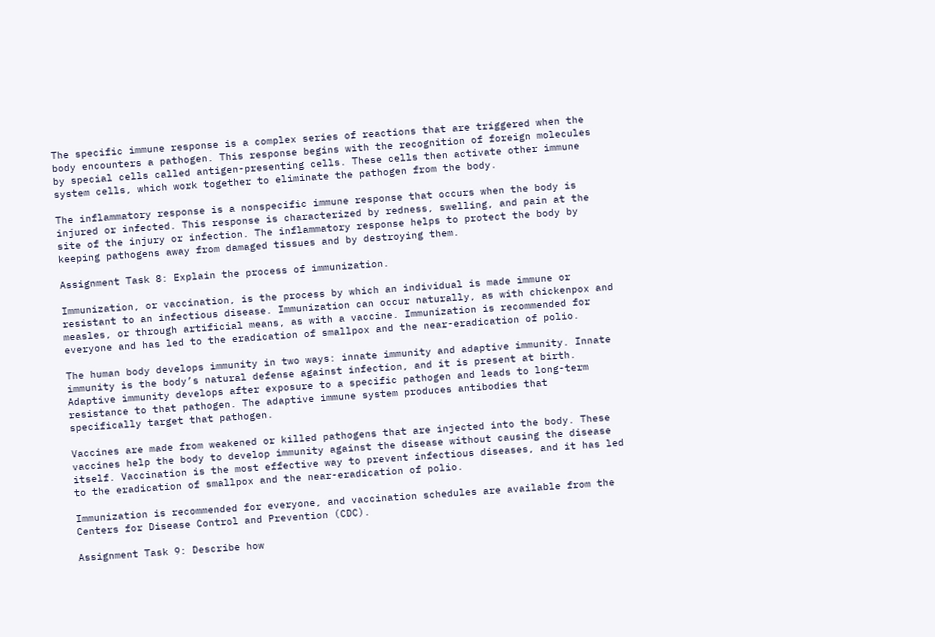The specific immune response is a complex series of reactions that are triggered when the body encounters a pathogen. This response begins with the recognition of foreign molecules by special cells called antigen-presenting cells. These cells then activate other immune system cells, which work together to eliminate the pathogen from the body.

The inflammatory response is a nonspecific immune response that occurs when the body is injured or infected. This response is characterized by redness, swelling, and pain at the site of the injury or infection. The inflammatory response helps to protect the body by keeping pathogens away from damaged tissues and by destroying them.

Assignment Task 8: Explain the process of immunization.

Immunization, or vaccination, is the process by which an individual is made immune or resistant to an infectious disease. Immunization can occur naturally, as with chickenpox and measles, or through artificial means, as with a vaccine. Immunization is recommended for everyone and has led to the eradication of smallpox and the near-eradication of polio.

The human body develops immunity in two ways: innate immunity and adaptive immunity. Innate immunity is the body’s natural defense against infection, and it is present at birth. Adaptive immunity develops after exposure to a specific pathogen and leads to long-term resistance to that pathogen. The adaptive immune system produces antibodies that specifically target that pathogen.

Vaccines are made from weakened or killed pathogens that are injected into the body. These vaccines help the body to develop immunity against the disease without causing the disease itself. Vaccination is the most effective way to prevent infectious diseases, and it has led to the eradication of smallpox and the near-eradication of polio.

Immunization is recommended for everyone, and vaccination schedules are available from the Centers for Disease Control and Prevention (CDC).

Assignment Task 9: Describe how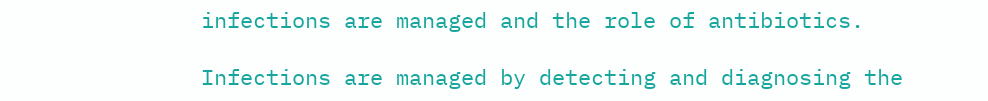infections are managed and the role of antibiotics.

Infections are managed by detecting and diagnosing the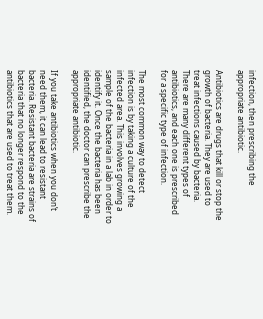infection, then prescribing the appropriate antibiotic.

Antibiotics are drugs that kill or stop the growth of bacteria. They are used to treat infections caused by bacteria. There are many different types of antibiotics, and each one is prescribed for a specific type of infection.

The most common way to detect infection is by taking a culture of the infected area. This involves growing a sample of the bacteria in a lab in order to identify it. Once the bacteria has been identified, the doctor can prescribe the appropriate antibiotic.

If you take antibiotics when you don’t need them, it can lead to resistant bacteria. Resistant bacteria are strains of bacteria that no longer respond to the antibiotics that are used to treat them.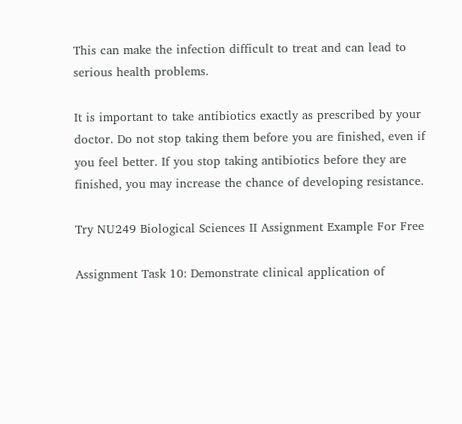This can make the infection difficult to treat and can lead to serious health problems.

It is important to take antibiotics exactly as prescribed by your doctor. Do not stop taking them before you are finished, even if you feel better. If you stop taking antibiotics before they are finished, you may increase the chance of developing resistance.

Try NU249 Biological Sciences II Assignment Example For Free

Assignment Task 10: Demonstrate clinical application of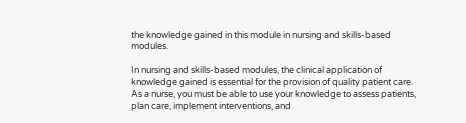the knowledge gained in this module in nursing and skills-based modules.

In nursing and skills-based modules, the clinical application of knowledge gained is essential for the provision of quality patient care. As a nurse, you must be able to use your knowledge to assess patients, plan care, implement interventions, and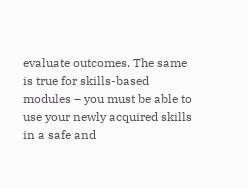evaluate outcomes. The same is true for skills-based modules – you must be able to use your newly acquired skills in a safe and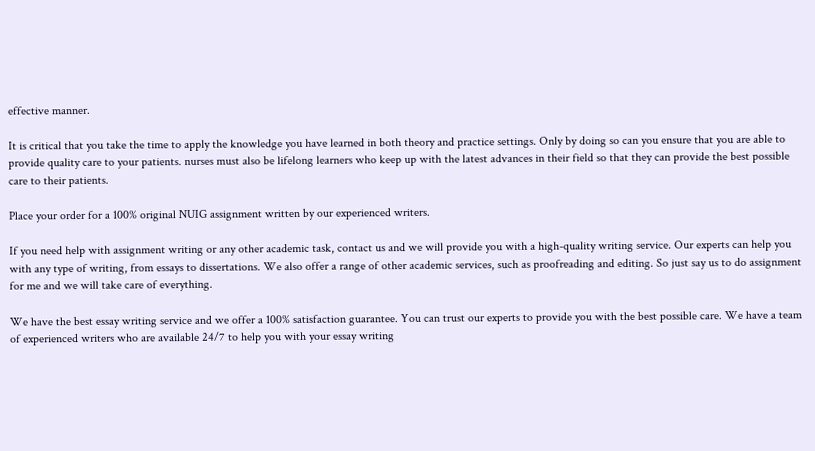effective manner.

It is critical that you take the time to apply the knowledge you have learned in both theory and practice settings. Only by doing so can you ensure that you are able to provide quality care to your patients. nurses must also be lifelong learners who keep up with the latest advances in their field so that they can provide the best possible care to their patients.

Place your order for a 100% original NUIG assignment written by our experienced writers.

If you need help with assignment writing or any other academic task, contact us and we will provide you with a high-quality writing service. Our experts can help you with any type of writing, from essays to dissertations. We also offer a range of other academic services, such as proofreading and editing. So just say us to do assignment for me and we will take care of everything.

We have the best essay writing service and we offer a 100% satisfaction guarantee. You can trust our experts to provide you with the best possible care. We have a team of experienced writers who are available 24/7 to help you with your essay writing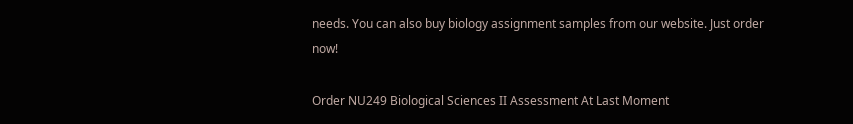needs. You can also buy biology assignment samples from our website. Just order now!

Order NU249 Biological Sciences II Assessment At Last Moment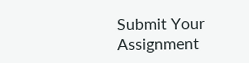Submit Your Assignment